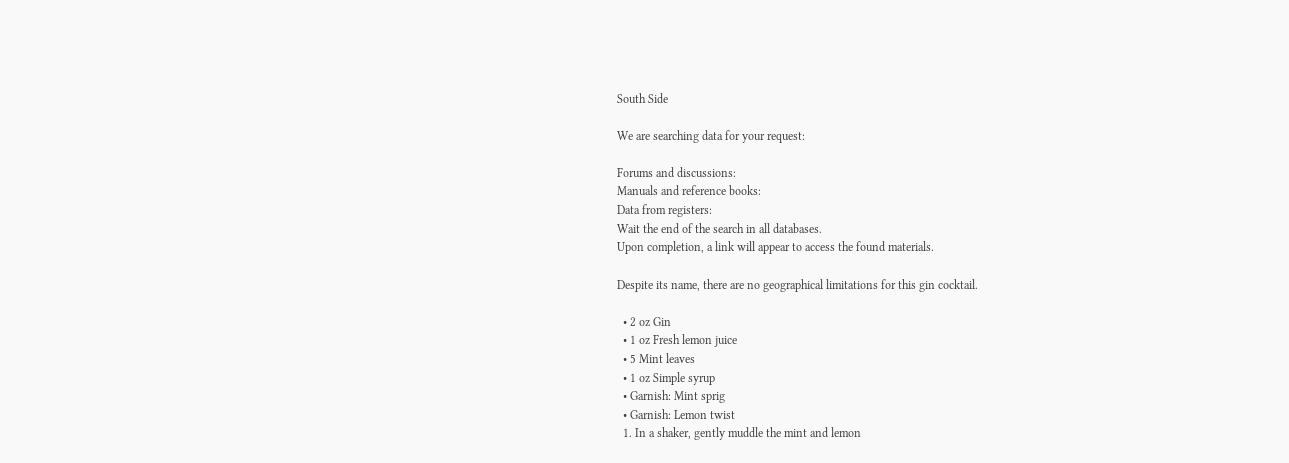South Side

We are searching data for your request:

Forums and discussions:
Manuals and reference books:
Data from registers:
Wait the end of the search in all databases.
Upon completion, a link will appear to access the found materials.

Despite its name, there are no geographical limitations for this gin cocktail.

  • 2 oz Gin
  • 1 oz Fresh lemon juice
  • 5 Mint leaves
  • 1 oz Simple syrup
  • Garnish: Mint sprig
  • Garnish: Lemon twist
  1. In a shaker, gently muddle the mint and lemon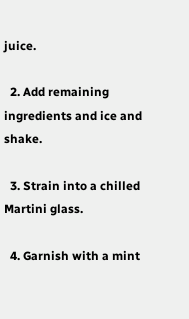juice.

  2. Add remaining ingredients and ice and shake.

  3. Strain into a chilled Martini glass.

  4. Garnish with a mint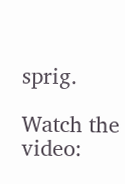sprig.

Watch the video: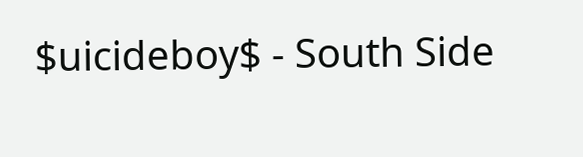$uicideboy$ - South Side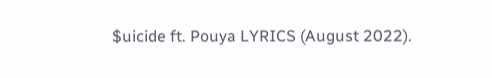$uicide ft. Pouya LYRICS (August 2022).